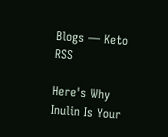Blogs — Keto RSS

Here's Why Inulin Is Your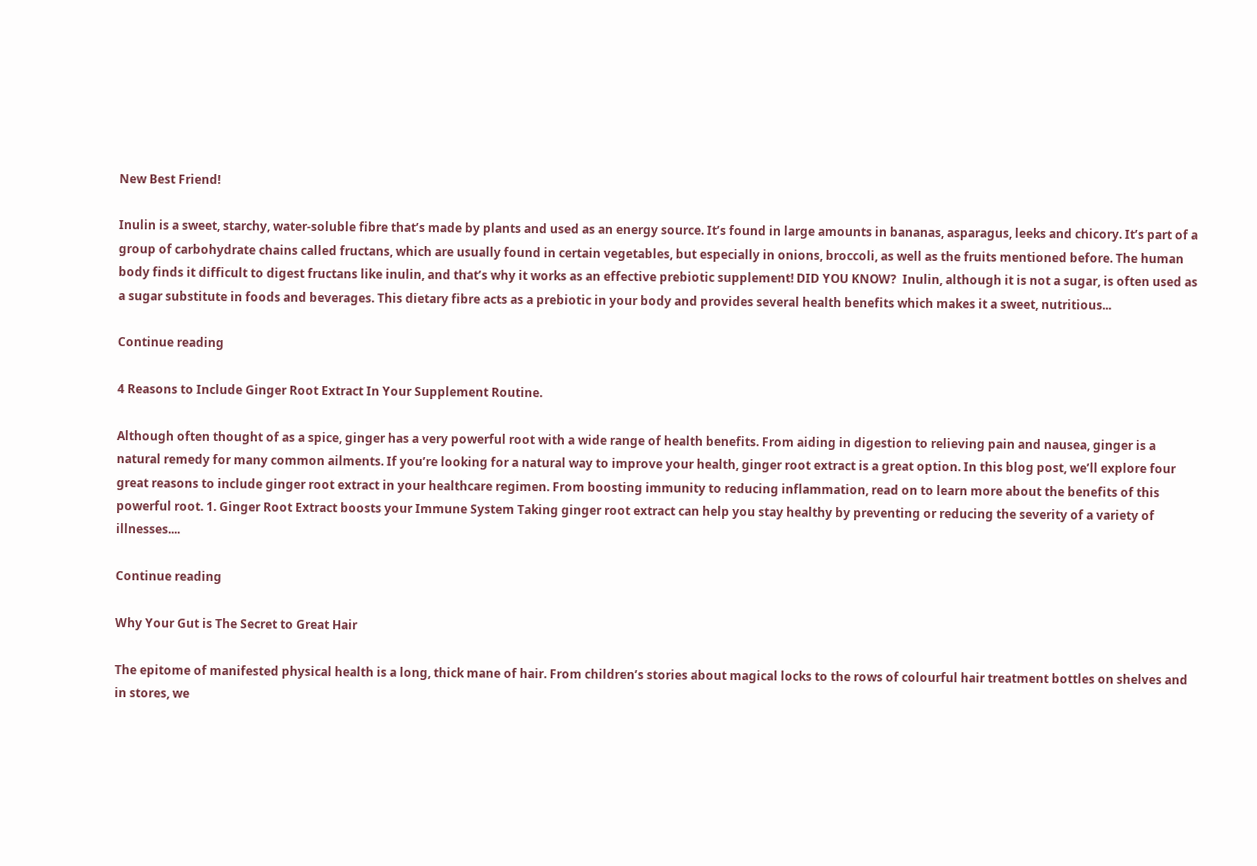New Best Friend!

Inulin is a sweet, starchy, water-soluble fibre that’s made by plants and used as an energy source. It’s found in large amounts in bananas, asparagus, leeks and chicory. It’s part of a group of carbohydrate chains called fructans, which are usually found in certain vegetables, but especially in onions, broccoli, as well as the fruits mentioned before. The human body finds it difficult to digest fructans like inulin, and that’s why it works as an effective prebiotic supplement! DID YOU KNOW?  Inulin, although it is not a sugar, is often used as a sugar substitute in foods and beverages. This dietary fibre acts as a prebiotic in your body and provides several health benefits which makes it a sweet, nutritious...

Continue reading

4 Reasons to Include Ginger Root Extract In Your Supplement Routine.

Although often thought of as a spice, ginger has a very powerful root with a wide range of health benefits. From aiding in digestion to relieving pain and nausea, ginger is a natural remedy for many common ailments. If you’re looking for a natural way to improve your health, ginger root extract is a great option. In this blog post, we’ll explore four great reasons to include ginger root extract in your healthcare regimen. From boosting immunity to reducing inflammation, read on to learn more about the benefits of this powerful root. 1. Ginger Root Extract boosts your Immune System Taking ginger root extract can help you stay healthy by preventing or reducing the severity of a variety of illnesses....

Continue reading

Why Your Gut is The Secret to Great Hair

The epitome of manifested physical health is a long, thick mane of hair. From children’s stories about magical locks to the rows of colourful hair treatment bottles on shelves and in stores, we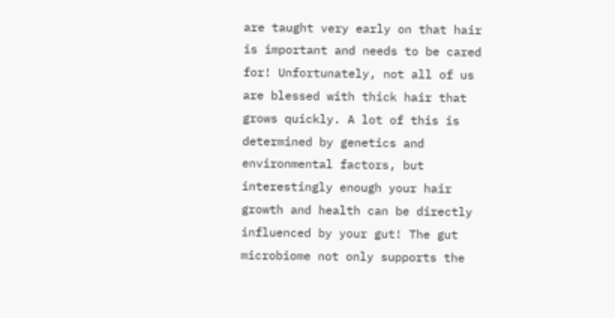are taught very early on that hair is important and needs to be cared for! Unfortunately, not all of us are blessed with thick hair that grows quickly. A lot of this is determined by genetics and environmental factors, but interestingly enough your hair growth and health can be directly influenced by your gut! The gut microbiome not only supports the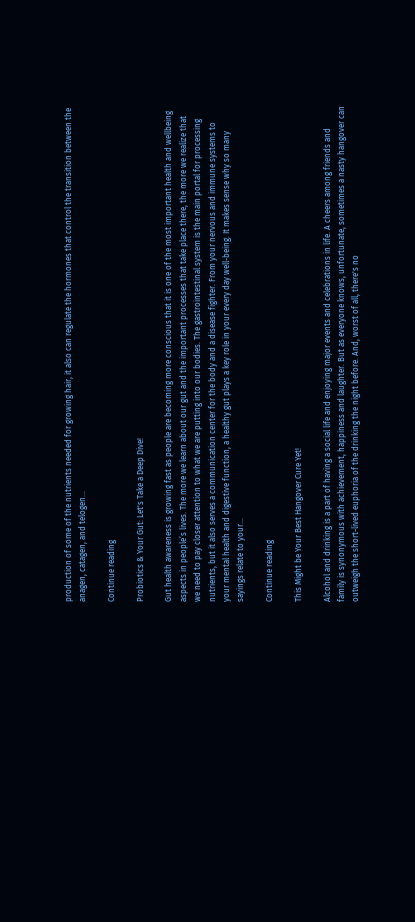production of some of the nutrients needed for growing hair, it also can regulate the hormones that control the transition between the anagen, catagen, and telogen...

Continue reading

Probiotics & Your Gut: Let's Take a Deep Dive!

Gut health awareness is growing fast as people are becoming more conscious that it is one of the most important health and wellbeing aspects in people’s lives. The more we learn about our gut and the important processes that take place there, the more we realize that we need to pay closer attention to what we are putting into our bodies. The gastrointestinal system is the main portal for processing nutrients, but it also serves a communication center for the body and a disease fighter. From your nervous and immune systems to your mental health and digestive function, a healthy gut plays a key role in your every day well-being. It makes sense why so many sayings relate to your...

Continue reading

This Might be Your Best Hangover Cure Yet!

Alcohol and drinking is a part of having a social life and enjoying major events and celebrations in life. A cheers among friends and family is synonymous with achievement, happiness and laughter. But as everyone knows, unfortunate, sometimes a nasty hangover can outweigh the short-lived euphoria of the drinking the night before. And, worst of all, there's no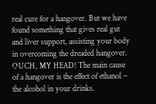real cure for a hangover. But we have found something that gives real gut and liver support, assisting your body in overcoming the dreaded hangover. OUCH, MY HEAD! The main cause of a hangover is the effect of ethanol – the alcohol in your drinks.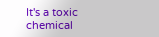It's a toxic chemical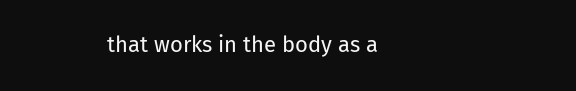that works in the body as a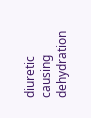diuretic causing dehydration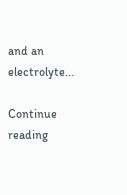and an electrolyte...

Continue reading